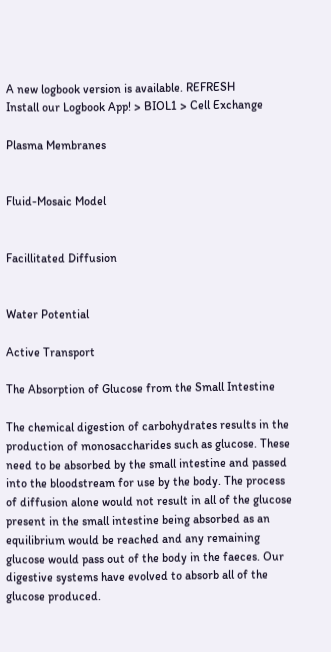A new logbook version is available. REFRESH
Install our Logbook App! > BIOL1 > Cell Exchange

Plasma Membranes


Fluid-Mosaic Model


Facillitated Diffusion


Water Potential

Active Transport

The Absorption of Glucose from the Small Intestine

The chemical digestion of carbohydrates results in the production of monosaccharides such as glucose. These need to be absorbed by the small intestine and passed into the bloodstream for use by the body. The process of diffusion alone would not result in all of the glucose present in the small intestine being absorbed as an equilibrium would be reached and any remaining glucose would pass out of the body in the faeces. Our digestive systems have evolved to absorb all of the glucose produced.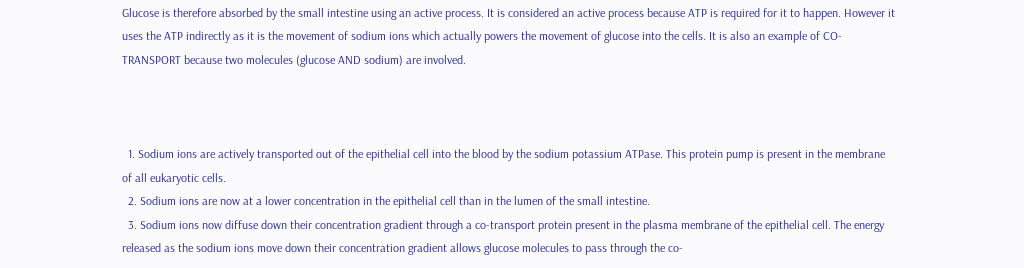Glucose is therefore absorbed by the small intestine using an active process. It is considered an active process because ATP is required for it to happen. However it uses the ATP indirectly as it is the movement of sodium ions which actually powers the movement of glucose into the cells. It is also an example of CO-TRANSPORT because two molecules (glucose AND sodium) are involved.



  1. Sodium ions are actively transported out of the epithelial cell into the blood by the sodium potassium ATPase. This protein pump is present in the membrane of all eukaryotic cells.
  2. Sodium ions are now at a lower concentration in the epithelial cell than in the lumen of the small intestine.
  3. Sodium ions now diffuse down their concentration gradient through a co-transport protein present in the plasma membrane of the epithelial cell. The energy released as the sodium ions move down their concentration gradient allows glucose molecules to pass through the co-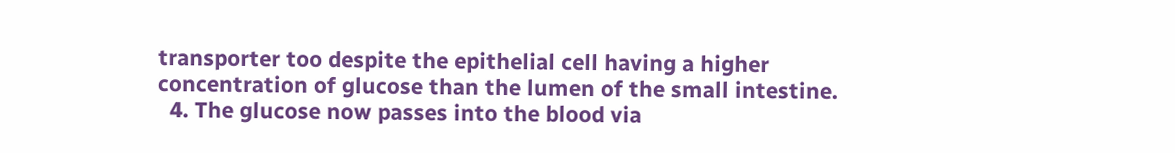transporter too despite the epithelial cell having a higher concentration of glucose than the lumen of the small intestine.
  4. The glucose now passes into the blood via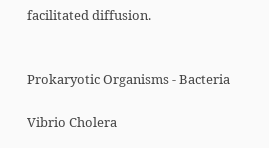facilitated diffusion.


Prokaryotic Organisms - Bacteria

Vibrio Cholera